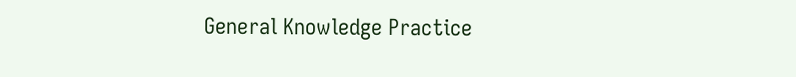General Knowledge Practice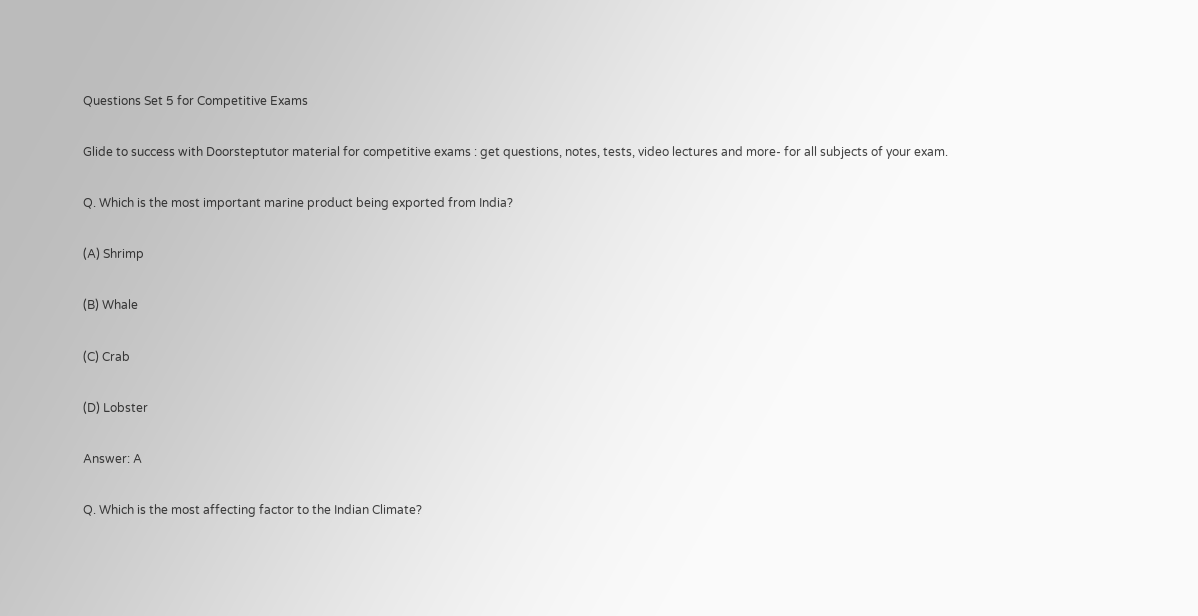Questions Set 5 for Competitive Exams

Glide to success with Doorsteptutor material for competitive exams : get questions, notes, tests, video lectures and more- for all subjects of your exam.

Q. Which is the most important marine product being exported from India?

(A) Shrimp

(B) Whale

(C) Crab

(D) Lobster

Answer: A

Q. Which is the most affecting factor to the Indian Climate?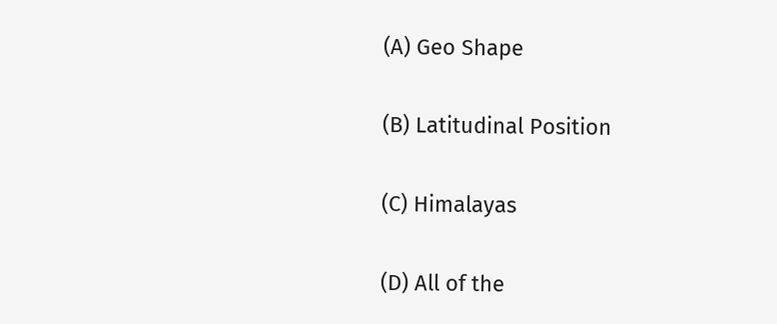(A) Geo Shape

(B) Latitudinal Position

(C) Himalayas

(D) All of the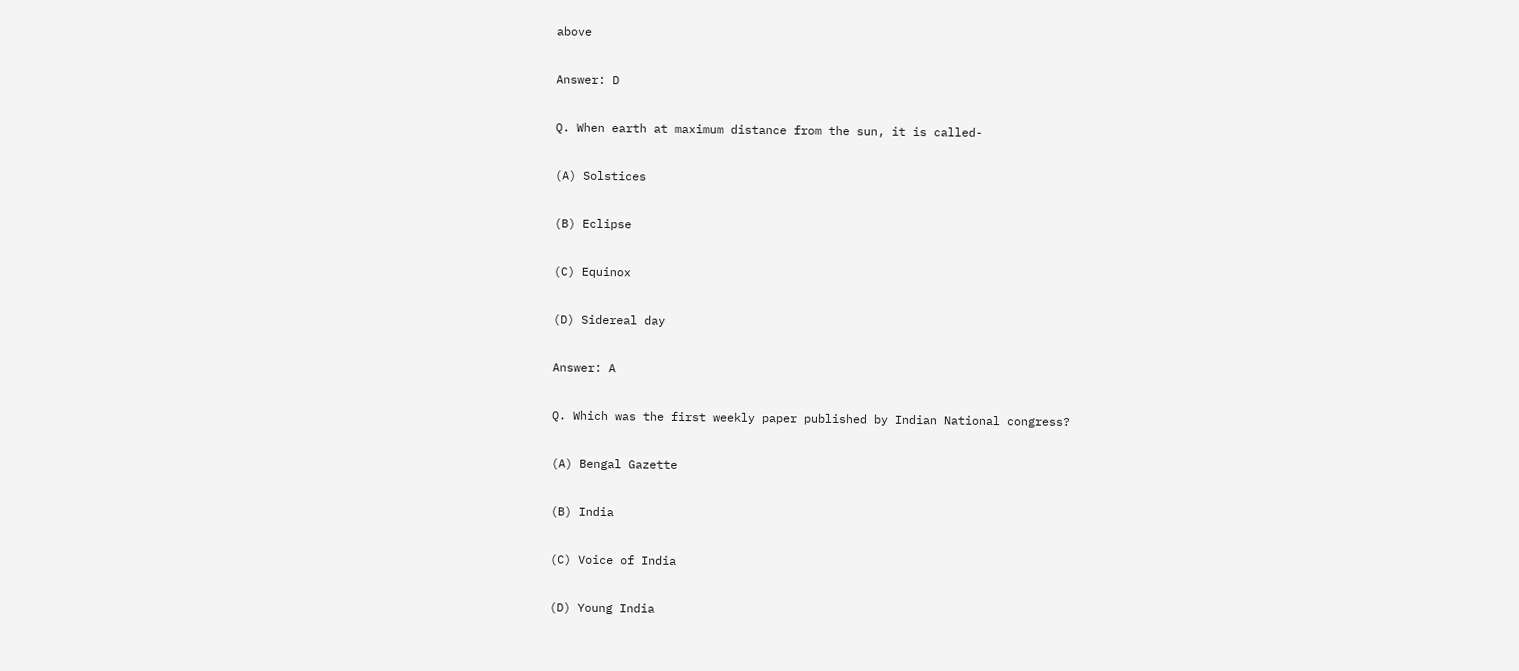above

Answer: D

Q. When earth at maximum distance from the sun, it is called-

(A) Solstices

(B) Eclipse

(C) Equinox

(D) Sidereal day

Answer: A

Q. Which was the first weekly paper published by Indian National congress?

(A) Bengal Gazette

(B) India

(C) Voice of India

(D) Young India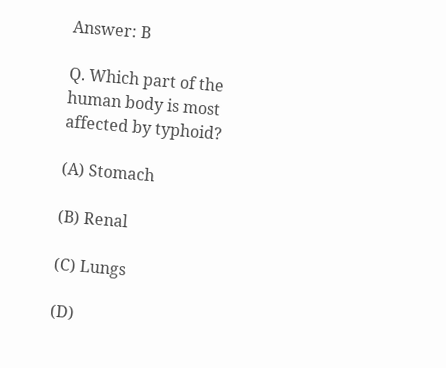Answer: B

Q. Which part of the human body is most affected by typhoid?

(A) Stomach

(B) Renal

(C) Lungs

(D)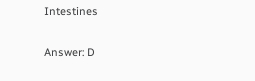Intestines

Answer: D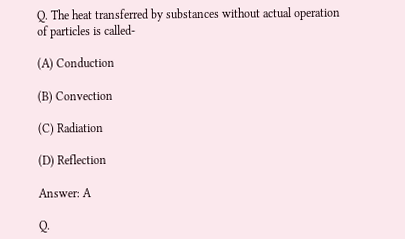Q. The heat transferred by substances without actual operation of particles is called-

(A) Conduction

(B) Convection

(C) Radiation

(D) Reflection

Answer: A

Q.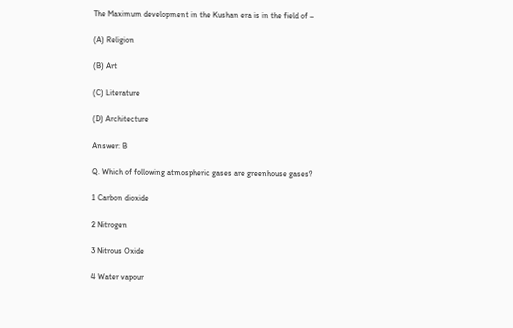The Maximum development in the Kushan era is in the field of –

(A) Religion

(B) Art

(C) Literature

(D) Architecture

Answer: B

Q. Which of following atmospheric gases are greenhouse gases?

1 Carbon dioxide

2 Nitrogen

3 Nitrous Oxide

4 Water vapour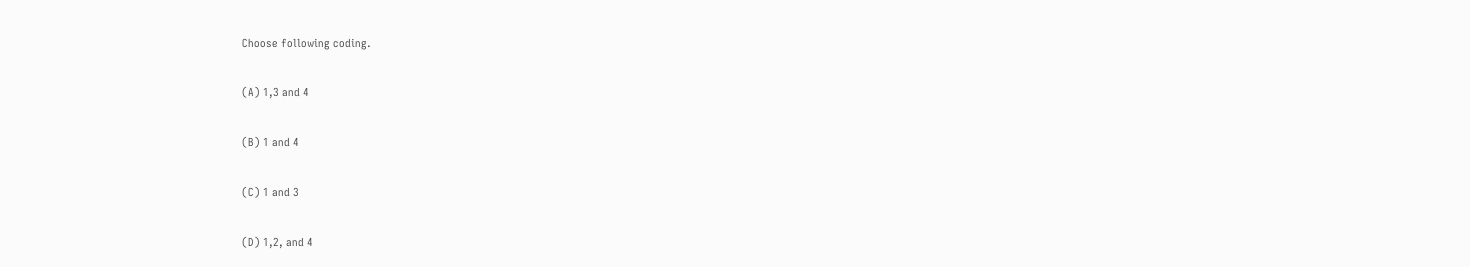Choose following coding.

(A) 1,3 and 4

(B) 1 and 4

(C) 1 and 3

(D) 1,2, and 4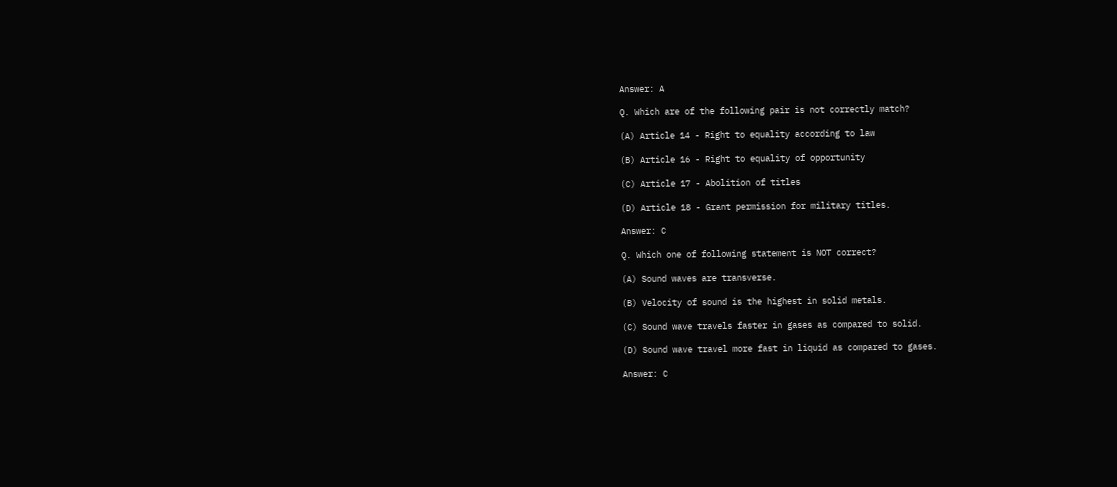Answer: A

Q. Which are of the following pair is not correctly match?

(A) Article 14 - Right to equality according to law

(B) Article 16 - Right to equality of opportunity

(C) Article 17 - Abolition of titles

(D) Article 18 - Grant permission for military titles.

Answer: C

Q. Which one of following statement is NOT correct?

(A) Sound waves are transverse.

(B) Velocity of sound is the highest in solid metals.

(C) Sound wave travels faster in gases as compared to solid.

(D) Sound wave travel more fast in liquid as compared to gases.

Answer: C